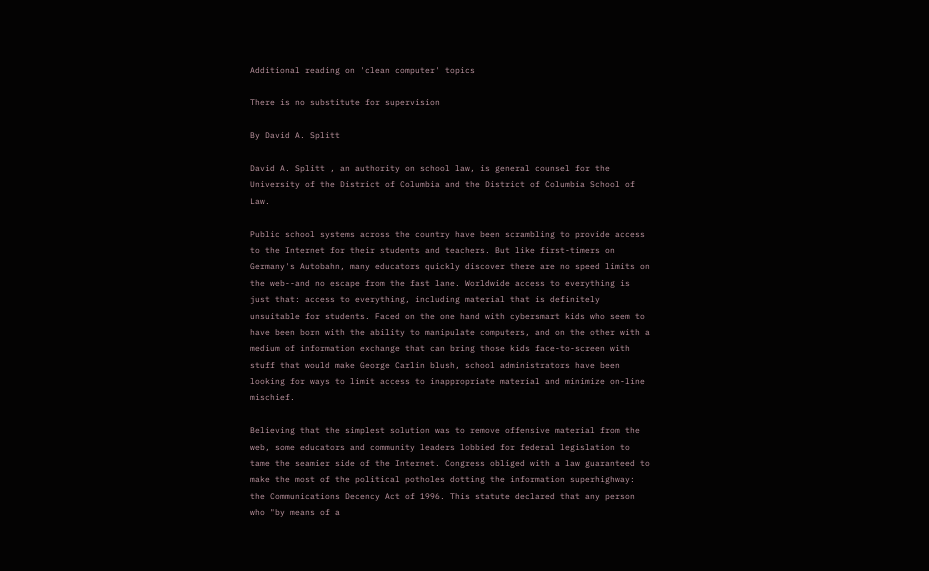Additional reading on 'clean computer' topics

There is no substitute for supervision

By David A. Splitt

David A. Splitt , an authority on school law, is general counsel for the University of the District of Columbia and the District of Columbia School of Law.

Public school systems across the country have been scrambling to provide access to the Internet for their students and teachers. But like first-timers on Germany's Autobahn, many educators quickly discover there are no speed limits on the web--and no escape from the fast lane. Worldwide access to everything is just that: access to everything, including material that is definitely unsuitable for students. Faced on the one hand with cybersmart kids who seem to have been born with the ability to manipulate computers, and on the other with a medium of information exchange that can bring those kids face-to-screen with stuff that would make George Carlin blush, school administrators have been looking for ways to limit access to inappropriate material and minimize on-line mischief.

Believing that the simplest solution was to remove offensive material from the web, some educators and community leaders lobbied for federal legislation to tame the seamier side of the Internet. Congress obliged with a law guaranteed to make the most of the political potholes dotting the information superhighway: the Communications Decency Act of 1996. This statute declared that any person who "by means of a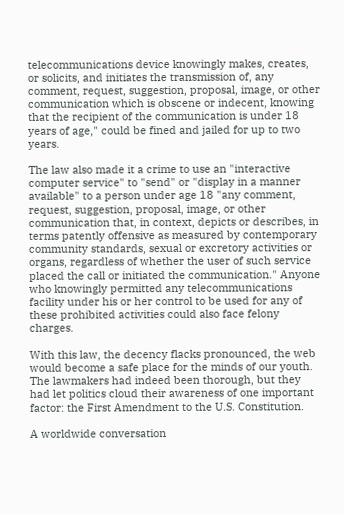telecommunications device knowingly makes, creates, or solicits, and initiates the transmission of, any comment, request, suggestion, proposal, image, or other communication which is obscene or indecent, knowing that the recipient of the communication is under 18 years of age," could be fined and jailed for up to two years.

The law also made it a crime to use an "interactive computer service" to "send" or "display in a manner available" to a person under age 18 "any comment, request, suggestion, proposal, image, or other communication that, in context, depicts or describes, in terms patently offensive as measured by contemporary community standards, sexual or excretory activities or organs, regardless of whether the user of such service placed the call or initiated the communication." Anyone who knowingly permitted any telecommunications facility under his or her control to be used for any of these prohibited activities could also face felony charges.

With this law, the decency flacks pronounced, the web would become a safe place for the minds of our youth. The lawmakers had indeed been thorough, but they had let politics cloud their awareness of one important factor: the First Amendment to the U.S. Constitution.

A worldwide conversation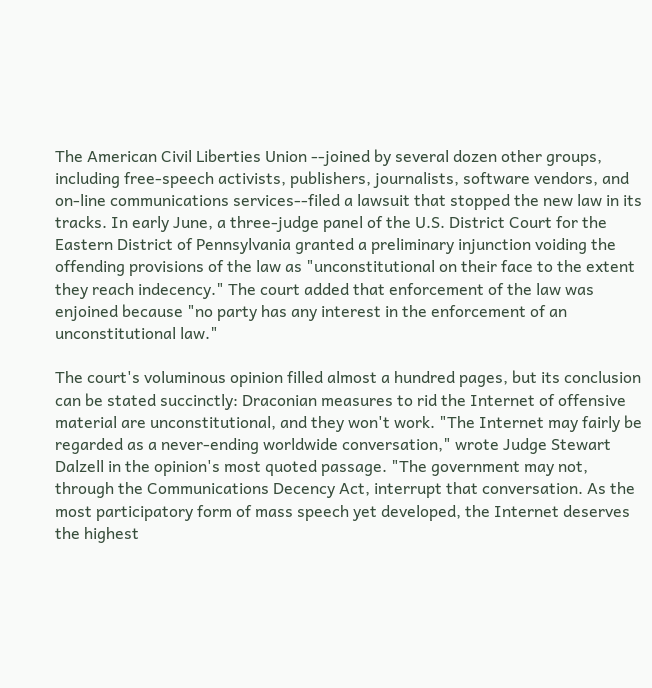The American Civil Liberties Union --joined by several dozen other groups, including free-speech activists, publishers, journalists, software vendors, and on-line communications services--filed a lawsuit that stopped the new law in its tracks. In early June, a three-judge panel of the U.S. District Court for the Eastern District of Pennsylvania granted a preliminary injunction voiding the offending provisions of the law as "unconstitutional on their face to the extent they reach indecency." The court added that enforcement of the law was enjoined because "no party has any interest in the enforcement of an unconstitutional law."

The court's voluminous opinion filled almost a hundred pages, but its conclusion can be stated succinctly: Draconian measures to rid the Internet of offensive material are unconstitutional, and they won't work. "The Internet may fairly be regarded as a never-ending worldwide conversation," wrote Judge Stewart Dalzell in the opinion's most quoted passage. "The government may not, through the Communications Decency Act, interrupt that conversation. As the most participatory form of mass speech yet developed, the Internet deserves the highest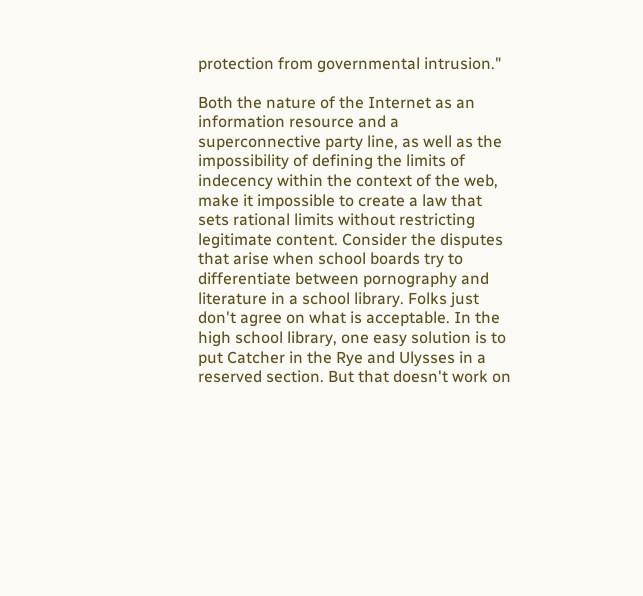protection from governmental intrusion."

Both the nature of the Internet as an information resource and a superconnective party line, as well as the impossibility of defining the limits of indecency within the context of the web, make it impossible to create a law that sets rational limits without restricting legitimate content. Consider the disputes that arise when school boards try to differentiate between pornography and literature in a school library. Folks just don't agree on what is acceptable. In the high school library, one easy solution is to put Catcher in the Rye and Ulysses in a reserved section. But that doesn't work on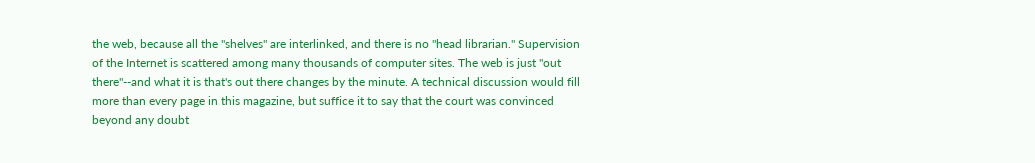the web, because all the "shelves" are interlinked, and there is no "head librarian." Supervision of the Internet is scattered among many thousands of computer sites. The web is just "out there"--and what it is that's out there changes by the minute. A technical discussion would fill more than every page in this magazine, but suffice it to say that the court was convinced beyond any doubt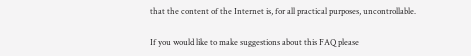that the content of the Internet is, for all practical purposes, uncontrollable.

If you would like to make suggestions about this FAQ please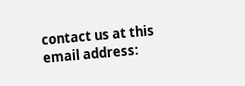contact us at this email address: